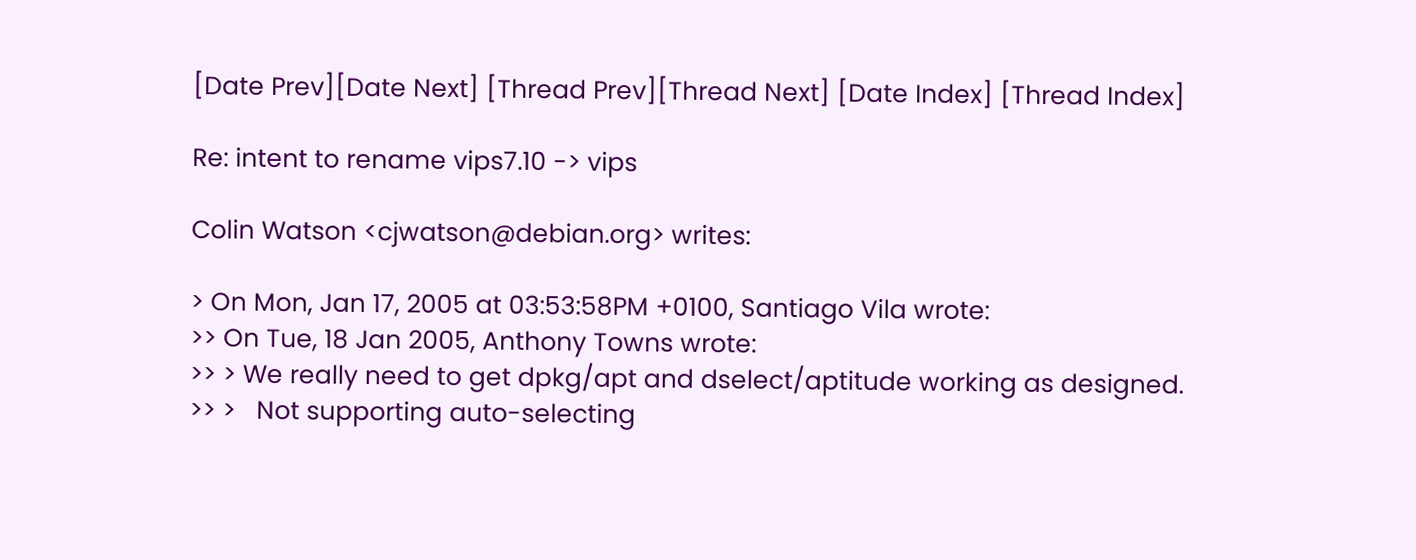[Date Prev][Date Next] [Thread Prev][Thread Next] [Date Index] [Thread Index]

Re: intent to rename vips7.10 -> vips

Colin Watson <cjwatson@debian.org> writes:

> On Mon, Jan 17, 2005 at 03:53:58PM +0100, Santiago Vila wrote:
>> On Tue, 18 Jan 2005, Anthony Towns wrote:
>> > We really need to get dpkg/apt and dselect/aptitude working as designed.
>> >   Not supporting auto-selecting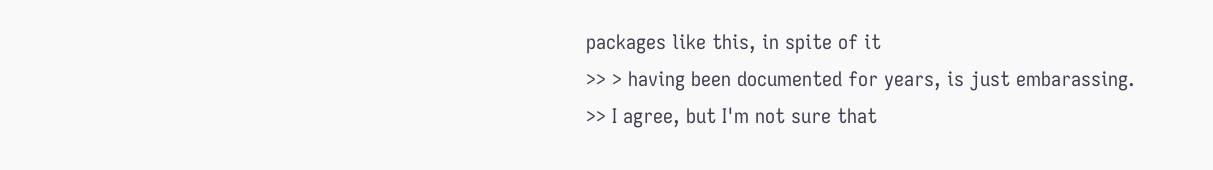packages like this, in spite of it
>> > having been documented for years, is just embarassing.
>> I agree, but I'm not sure that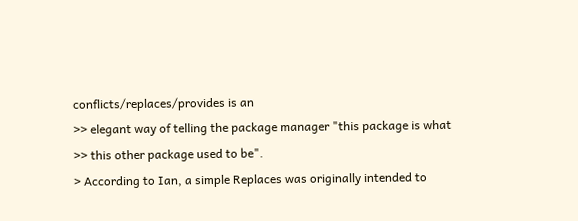conflicts/replaces/provides is an
>> elegant way of telling the package manager "this package is what
>> this other package used to be".
> According to Ian, a simple Replaces was originally intended to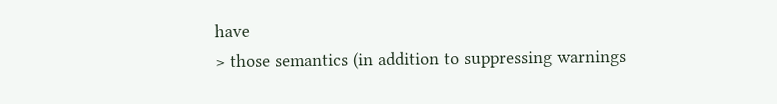have
> those semantics (in addition to suppressing warnings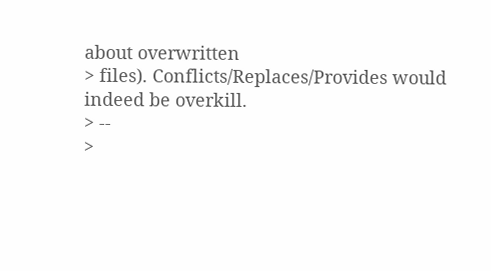about overwritten
> files). Conflicts/Replaces/Provides would indeed be overkill.
> --
>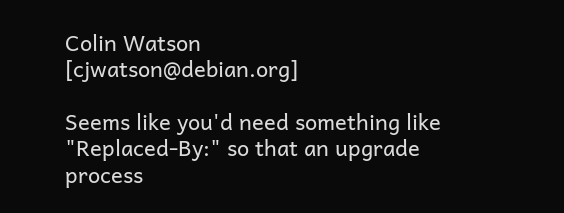Colin Watson                                       [cjwatson@debian.org]

Seems like you'd need something like "Replaced-By:" so that an upgrade
process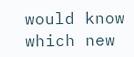would know which new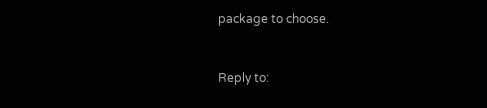package to choose.


Reply to: